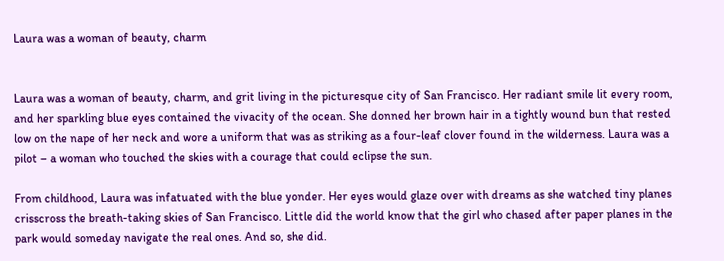Laura was a woman of beauty, charm


Laura was a woman of beauty, charm, and grit living in the picturesque city of San Francisco. Her radiant smile lit every room, and her sparkling blue eyes contained the vivacity of the ocean. She donned her brown hair in a tightly wound bun that rested low on the nape of her neck and wore a uniform that was as striking as a four-leaf clover found in the wilderness. Laura was a pilot – a woman who touched the skies with a courage that could eclipse the sun.

From childhood, Laura was infatuated with the blue yonder. Her eyes would glaze over with dreams as she watched tiny planes crisscross the breath-taking skies of San Francisco. Little did the world know that the girl who chased after paper planes in the park would someday navigate the real ones. And so, she did.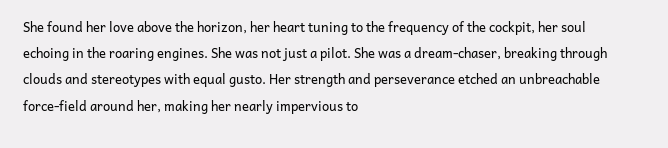She found her love above the horizon, her heart tuning to the frequency of the cockpit, her soul echoing in the roaring engines. She was not just a pilot. She was a dream-chaser, breaking through clouds and stereotypes with equal gusto. Her strength and perseverance etched an unbreachable force-field around her, making her nearly impervious to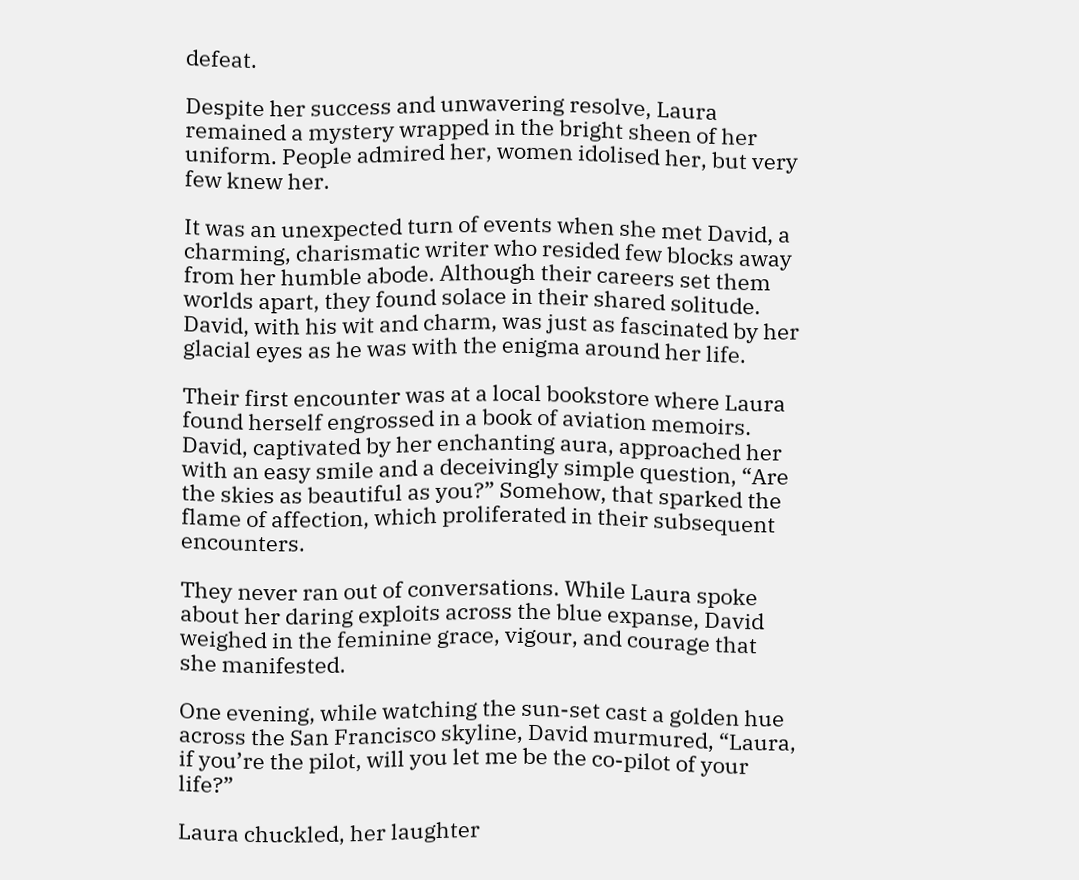defeat.

Despite her success and unwavering resolve, Laura remained a mystery wrapped in the bright sheen of her uniform. People admired her, women idolised her, but very few knew her.

It was an unexpected turn of events when she met David, a charming, charismatic writer who resided few blocks away from her humble abode. Although their careers set them worlds apart, they found solace in their shared solitude. David, with his wit and charm, was just as fascinated by her glacial eyes as he was with the enigma around her life.

Their first encounter was at a local bookstore where Laura found herself engrossed in a book of aviation memoirs. David, captivated by her enchanting aura, approached her with an easy smile and a deceivingly simple question, “Are the skies as beautiful as you?” Somehow, that sparked the flame of affection, which proliferated in their subsequent encounters.

They never ran out of conversations. While Laura spoke about her daring exploits across the blue expanse, David weighed in the feminine grace, vigour, and courage that she manifested.

One evening, while watching the sun-set cast a golden hue across the San Francisco skyline, David murmured, “Laura, if you’re the pilot, will you let me be the co-pilot of your life?”

Laura chuckled, her laughter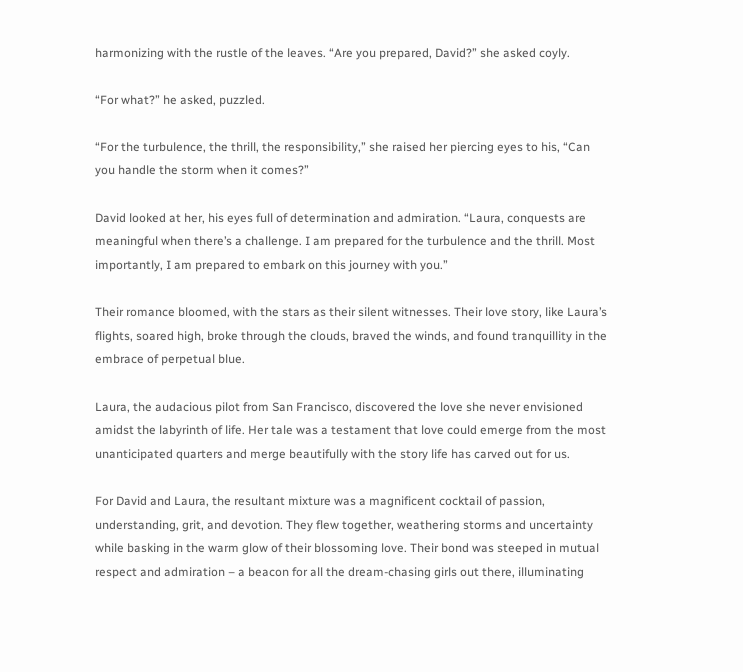harmonizing with the rustle of the leaves. “Are you prepared, David?” she asked coyly.

“For what?” he asked, puzzled.

“For the turbulence, the thrill, the responsibility,” she raised her piercing eyes to his, “Can you handle the storm when it comes?”

David looked at her, his eyes full of determination and admiration. “Laura, conquests are meaningful when there’s a challenge. I am prepared for the turbulence and the thrill. Most importantly, I am prepared to embark on this journey with you.”

Their romance bloomed, with the stars as their silent witnesses. Their love story, like Laura’s flights, soared high, broke through the clouds, braved the winds, and found tranquillity in the embrace of perpetual blue.

Laura, the audacious pilot from San Francisco, discovered the love she never envisioned amidst the labyrinth of life. Her tale was a testament that love could emerge from the most unanticipated quarters and merge beautifully with the story life has carved out for us.

For David and Laura, the resultant mixture was a magnificent cocktail of passion, understanding, grit, and devotion. They flew together, weathering storms and uncertainty while basking in the warm glow of their blossoming love. Their bond was steeped in mutual respect and admiration – a beacon for all the dream-chasing girls out there, illuminating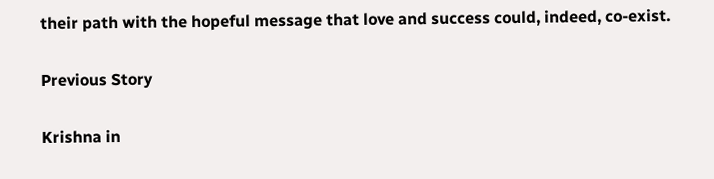their path with the hopeful message that love and success could, indeed, co-exist.

Previous Story

Krishna in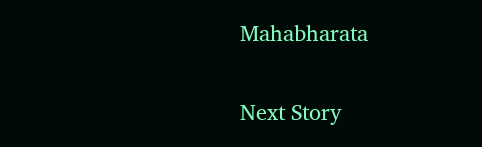Mahabharata

Next Story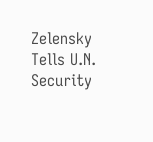Zelensky Tells U.N. Security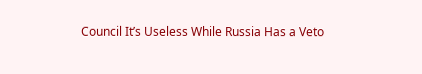Council It’s Useless While Russia Has a Veto